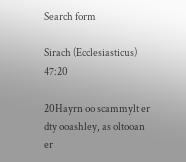Search form

Sirach (Ecclesiasticus) 47:20

20Hayrn oo scammylt er dty ooashley, as oltooan er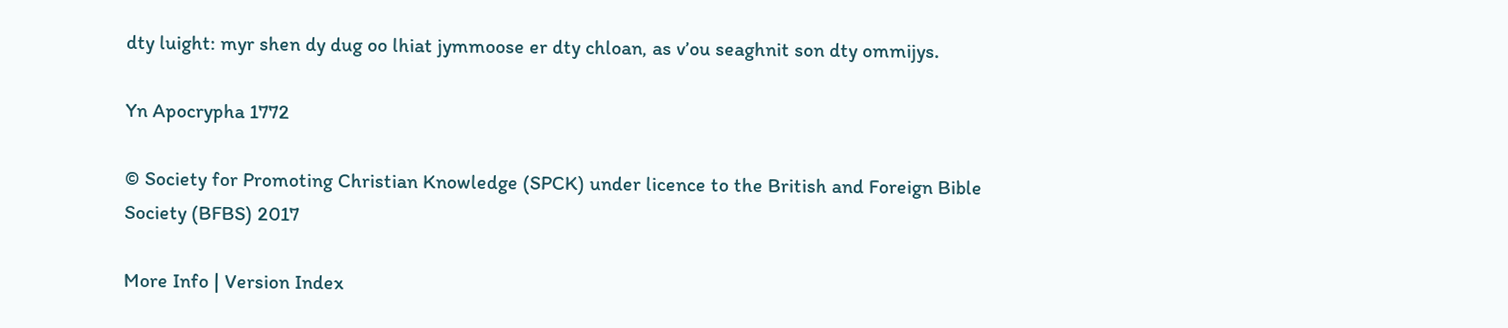dty luight: myr shen dy dug oo lhiat jymmoose er dty chloan, as v’ou seaghnit son dty ommijys.

Yn Apocrypha 1772

© Society for Promoting Christian Knowledge (SPCK) under licence to the British and Foreign Bible Society (BFBS) 2017

More Info | Version Index